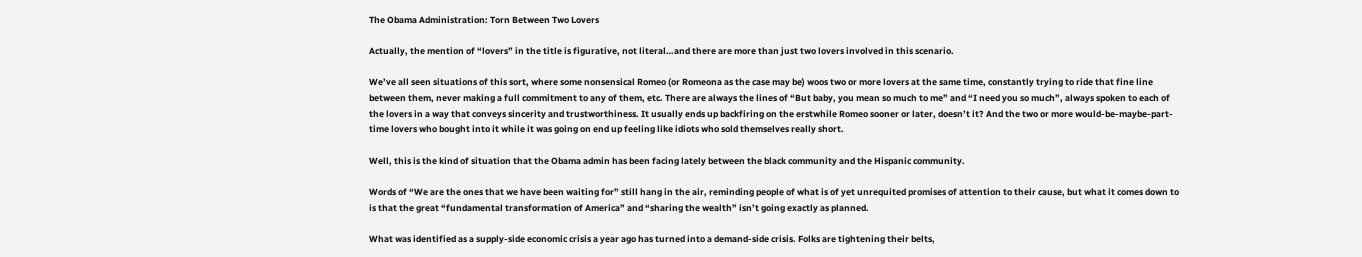The Obama Administration: Torn Between Two Lovers

Actually, the mention of “lovers” in the title is figurative, not literal…and there are more than just two lovers involved in this scenario.

We’ve all seen situations of this sort, where some nonsensical Romeo (or Romeona as the case may be) woos two or more lovers at the same time, constantly trying to ride that fine line between them, never making a full commitment to any of them, etc. There are always the lines of “But baby, you mean so much to me” and “I need you so much”, always spoken to each of the lovers in a way that conveys sincerity and trustworthiness. It usually ends up backfiring on the erstwhile Romeo sooner or later, doesn’t it? And the two or more would-be-maybe-part-time lovers who bought into it while it was going on end up feeling like idiots who sold themselves really short.

Well, this is the kind of situation that the Obama admin has been facing lately between the black community and the Hispanic community.

Words of “We are the ones that we have been waiting for” still hang in the air, reminding people of what is of yet unrequited promises of attention to their cause, but what it comes down to is that the great “fundamental transformation of America” and “sharing the wealth” isn’t going exactly as planned.

What was identified as a supply-side economic crisis a year ago has turned into a demand-side crisis. Folks are tightening their belts,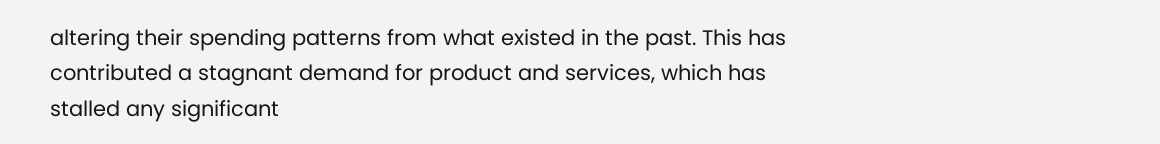altering their spending patterns from what existed in the past. This has contributed a stagnant demand for product and services, which has stalled any significant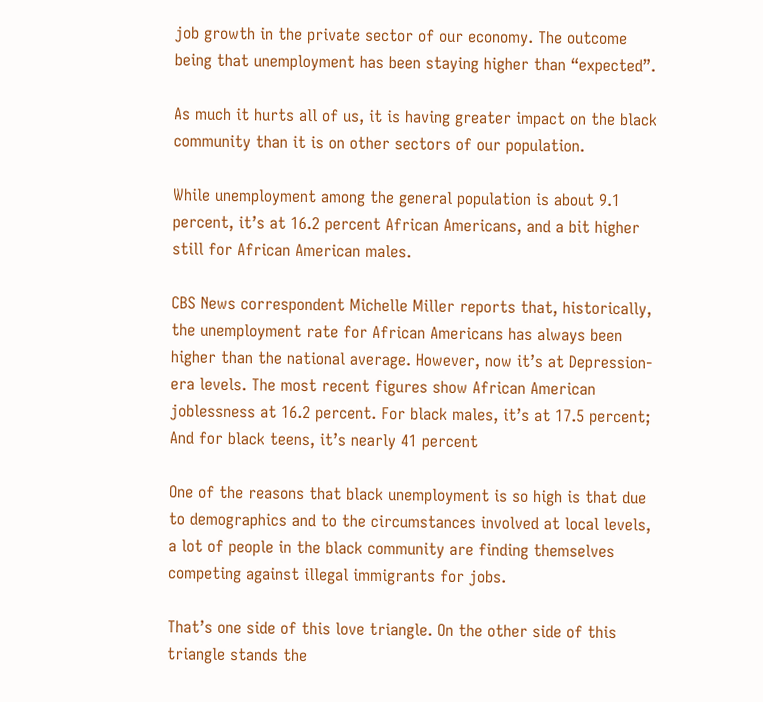job growth in the private sector of our economy. The outcome being that unemployment has been staying higher than “expected”.

As much it hurts all of us, it is having greater impact on the black community than it is on other sectors of our population.

While unemployment among the general population is about 9.1 percent, it’s at 16.2 percent African Americans, and a bit higher still for African American males.

CBS News correspondent Michelle Miller reports that, historically, the unemployment rate for African Americans has always been higher than the national average. However, now it’s at Depression-era levels. The most recent figures show African American joblessness at 16.2 percent. For black males, it’s at 17.5 percent; And for black teens, it’s nearly 41 percent

One of the reasons that black unemployment is so high is that due to demographics and to the circumstances involved at local levels, a lot of people in the black community are finding themselves competing against illegal immigrants for jobs.

That’s one side of this love triangle. On the other side of this triangle stands the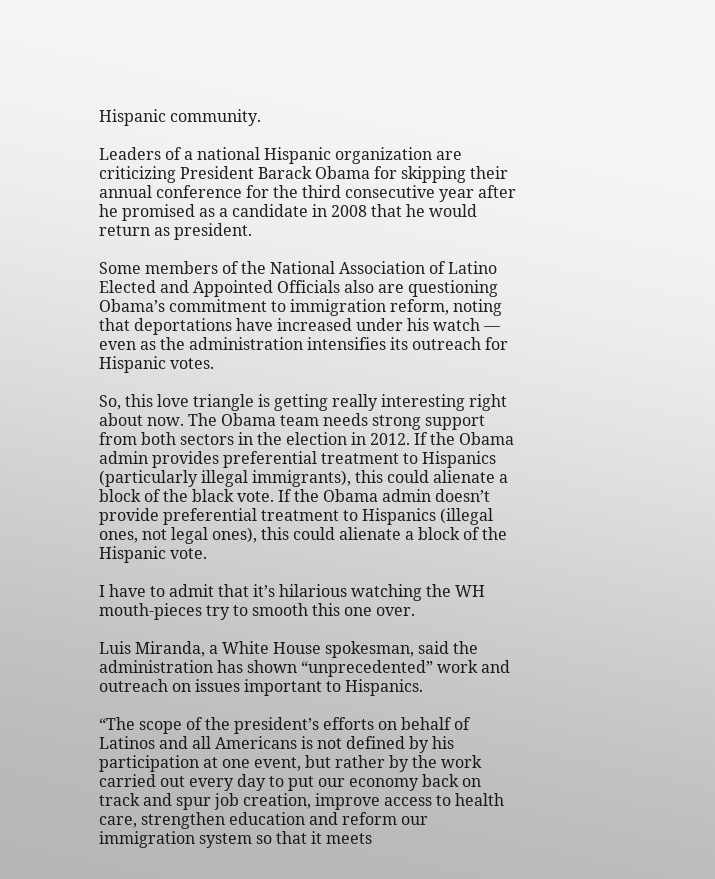Hispanic community.

Leaders of a national Hispanic organization are criticizing President Barack Obama for skipping their annual conference for the third consecutive year after he promised as a candidate in 2008 that he would return as president.

Some members of the National Association of Latino Elected and Appointed Officials also are questioning Obama’s commitment to immigration reform, noting that deportations have increased under his watch — even as the administration intensifies its outreach for Hispanic votes.

So, this love triangle is getting really interesting right about now. The Obama team needs strong support from both sectors in the election in 2012. If the Obama admin provides preferential treatment to Hispanics (particularly illegal immigrants), this could alienate a block of the black vote. If the Obama admin doesn’t provide preferential treatment to Hispanics (illegal ones, not legal ones), this could alienate a block of the Hispanic vote.

I have to admit that it’s hilarious watching the WH mouth-pieces try to smooth this one over.

Luis Miranda, a White House spokesman, said the administration has shown “unprecedented” work and outreach on issues important to Hispanics.

“The scope of the president’s efforts on behalf of Latinos and all Americans is not defined by his participation at one event, but rather by the work carried out every day to put our economy back on track and spur job creation, improve access to health care, strengthen education and reform our immigration system so that it meets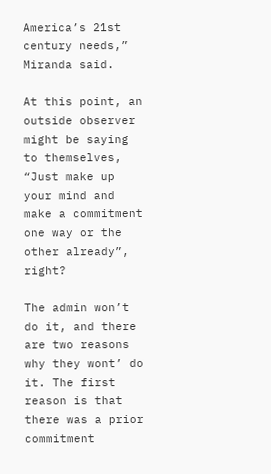America’s 21st century needs,” Miranda said.

At this point, an outside observer might be saying to themselves, “Just make up your mind and make a commitment one way or the other already”, right?

The admin won’t do it, and there are two reasons why they wont’ do it. The first reason is that there was a prior commitment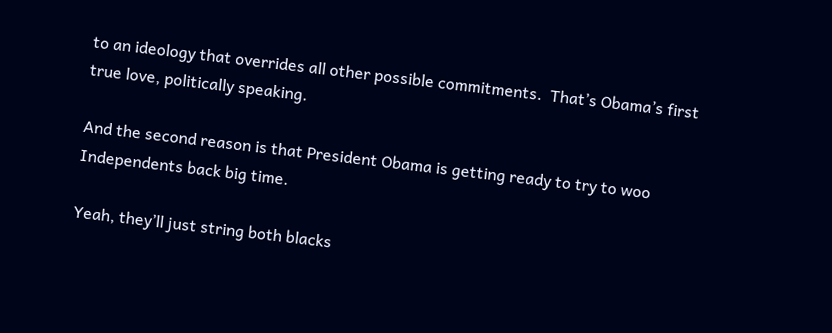to an ideology that overrides all other possible commitments.  That’s Obama’s first true love, politically speaking.

And the second reason is that President Obama is getting ready to try to woo Independents back big time.

Yeah, they’ll just string both blacks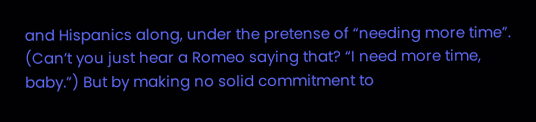and Hispanics along, under the pretense of “needing more time”. (Can’t you just hear a Romeo saying that? “I need more time, baby.”) But by making no solid commitment to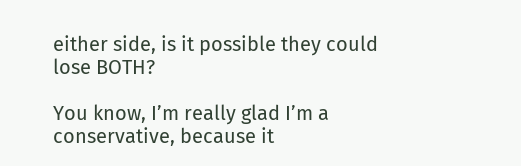either side, is it possible they could lose BOTH?

You know, I’m really glad I’m a conservative, because it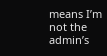means I’m not the admin’s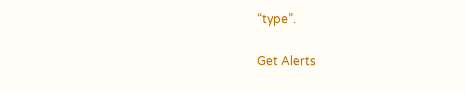“type”.

Get Alerts